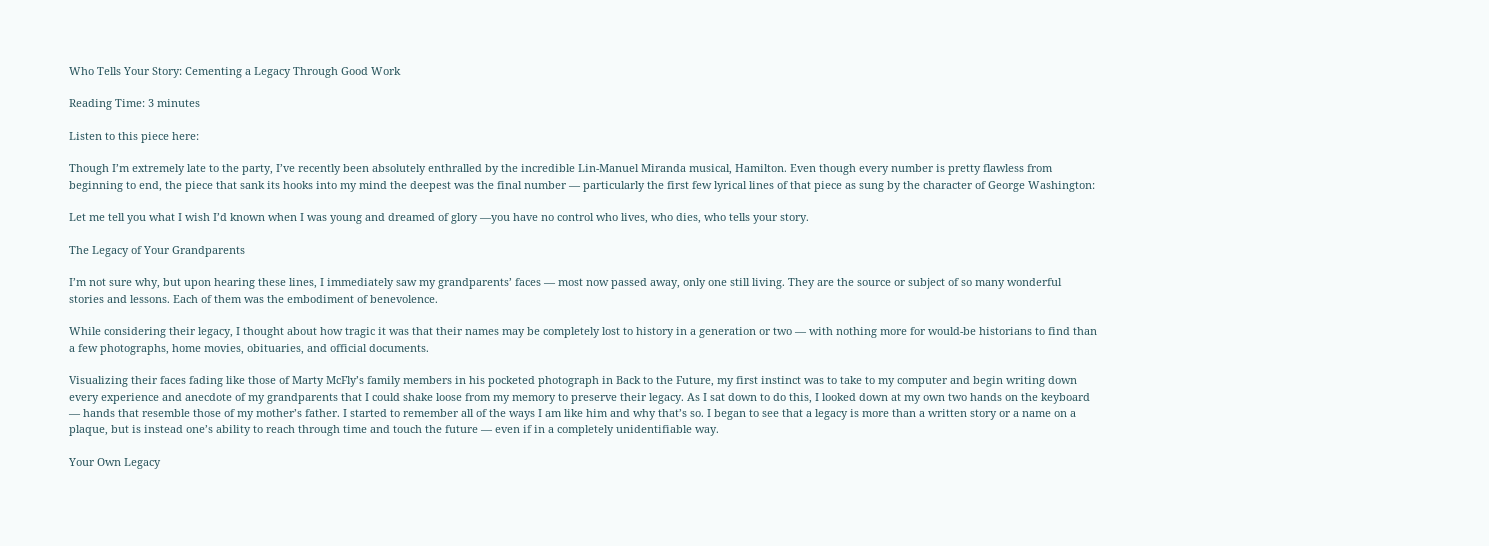Who Tells Your Story: Cementing a Legacy Through Good Work

Reading Time: 3 minutes

Listen to this piece here:

Though I’m extremely late to the party, I’ve recently been absolutely enthralled by the incredible Lin-Manuel Miranda musical, Hamilton. Even though every number is pretty flawless from beginning to end, the piece that sank its hooks into my mind the deepest was the final number — particularly the first few lyrical lines of that piece as sung by the character of George Washington:

Let me tell you what I wish I’d known when I was young and dreamed of glory —you have no control who lives, who dies, who tells your story.

The Legacy of Your Grandparents

I’m not sure why, but upon hearing these lines, I immediately saw my grandparents’ faces — most now passed away, only one still living. They are the source or subject of so many wonderful stories and lessons. Each of them was the embodiment of benevolence.

While considering their legacy, I thought about how tragic it was that their names may be completely lost to history in a generation or two — with nothing more for would-be historians to find than a few photographs, home movies, obituaries, and official documents.

Visualizing their faces fading like those of Marty McFly’s family members in his pocketed photograph in Back to the Future, my first instinct was to take to my computer and begin writing down every experience and anecdote of my grandparents that I could shake loose from my memory to preserve their legacy. As I sat down to do this, I looked down at my own two hands on the keyboard — hands that resemble those of my mother’s father. I started to remember all of the ways I am like him and why that’s so. I began to see that a legacy is more than a written story or a name on a plaque, but is instead one’s ability to reach through time and touch the future — even if in a completely unidentifiable way.

Your Own Legacy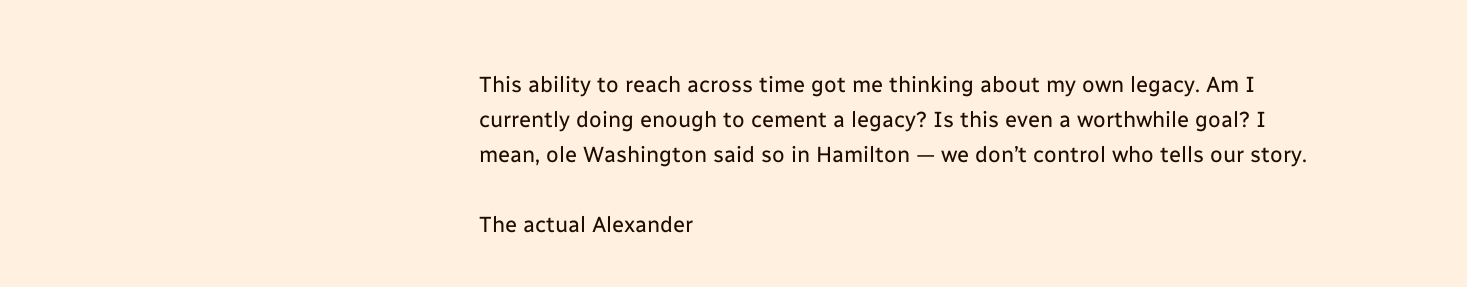This ability to reach across time got me thinking about my own legacy. Am I currently doing enough to cement a legacy? Is this even a worthwhile goal? I mean, ole Washington said so in Hamilton — we don’t control who tells our story.

The actual Alexander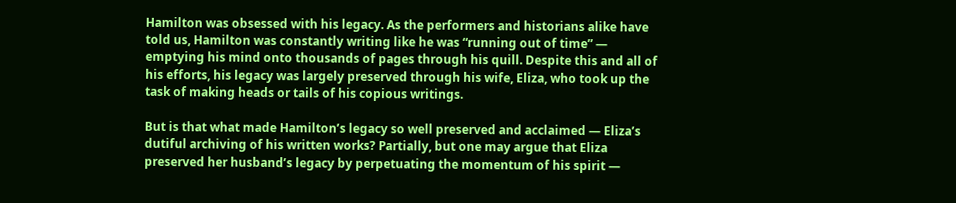Hamilton was obsessed with his legacy. As the performers and historians alike have told us, Hamilton was constantly writing like he was “running out of time” — emptying his mind onto thousands of pages through his quill. Despite this and all of his efforts, his legacy was largely preserved through his wife, Eliza, who took up the task of making heads or tails of his copious writings.

But is that what made Hamilton’s legacy so well preserved and acclaimed — Eliza’s dutiful archiving of his written works? Partially, but one may argue that Eliza preserved her husband’s legacy by perpetuating the momentum of his spirit —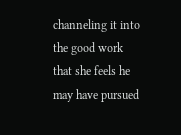channeling it into the good work that she feels he may have pursued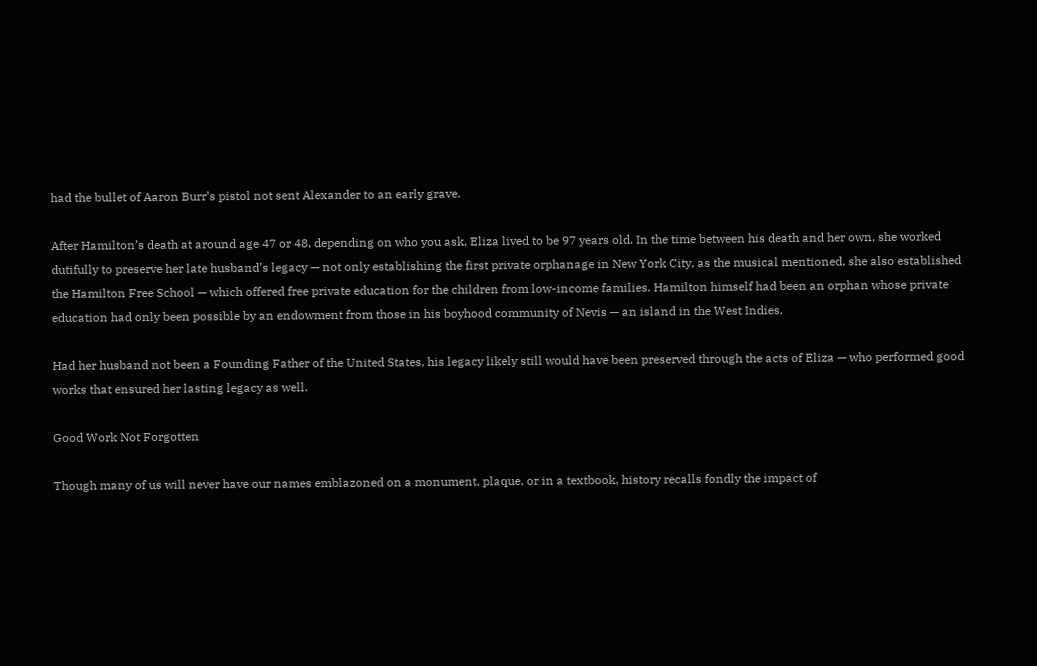had the bullet of Aaron Burr’s pistol not sent Alexander to an early grave.

After Hamilton’s death at around age 47 or 48, depending on who you ask, Eliza lived to be 97 years old. In the time between his death and her own, she worked dutifully to preserve her late husband’s legacy — not only establishing the first private orphanage in New York City, as the musical mentioned, she also established the Hamilton Free School — which offered free private education for the children from low-income families. Hamilton himself had been an orphan whose private education had only been possible by an endowment from those in his boyhood community of Nevis — an island in the West Indies.

Had her husband not been a Founding Father of the United States, his legacy likely still would have been preserved through the acts of Eliza — who performed good works that ensured her lasting legacy as well.

Good Work Not Forgotten

Though many of us will never have our names emblazoned on a monument, plaque, or in a textbook, history recalls fondly the impact of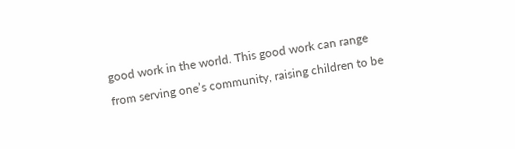good work in the world. This good work can range from serving one’s community, raising children to be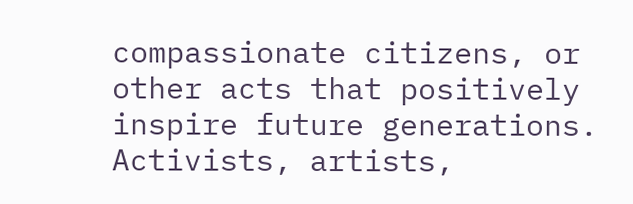compassionate citizens, or other acts that positively inspire future generations.  Activists, artists,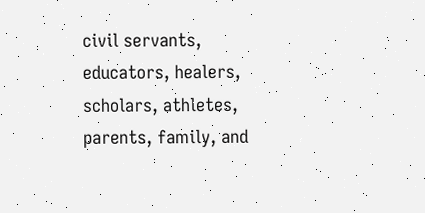civil servants, educators, healers, scholars, athletes, parents, family, and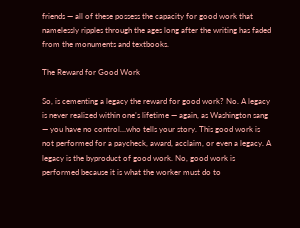friends — all of these possess the capacity for good work that namelessly ripples through the ages long after the writing has faded from the monuments and textbooks.

The Reward for Good Work

So, is cementing a legacy the reward for good work? No. A legacy is never realized within one’s lifetime — again, as Washington sang — you have no control…who tells your story. This good work is not performed for a paycheck, award, acclaim, or even a legacy. A legacy is the byproduct of good work. No, good work is performed because it is what the worker must do to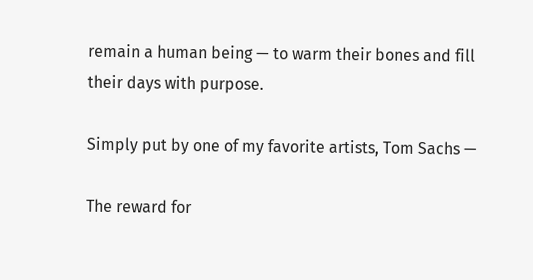remain a human being — to warm their bones and fill their days with purpose.

Simply put by one of my favorite artists, Tom Sachs —

The reward for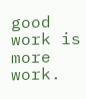good work is more work.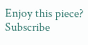Enjoy this piece? Subscribe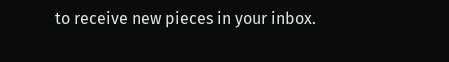to receive new pieces in your inbox.